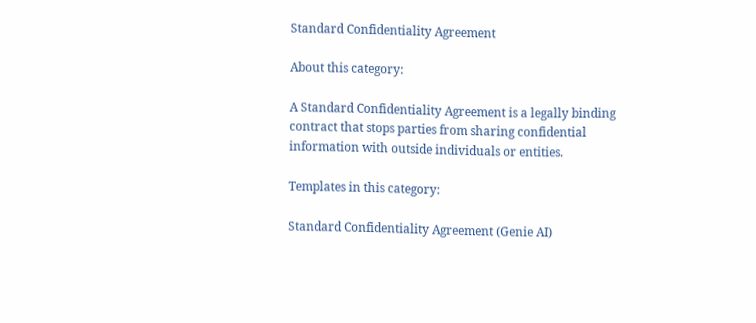Standard Confidentiality Agreement

About this category:

A Standard Confidentiality Agreement is a legally binding contract that stops parties from sharing confidential information with outside individuals or entities.

Templates in this category:

Standard Confidentiality Agreement (Genie AI)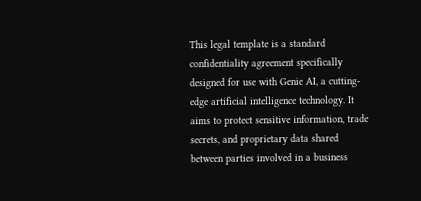This legal template is a standard confidentiality agreement specifically designed for use with Genie AI, a cutting-edge artificial intelligence technology. It aims to protect sensitive information, trade secrets, and proprietary data shared between parties involved in a business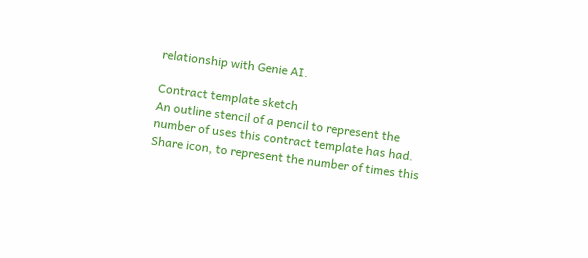relationship with Genie AI.

Contract template sketch
An outline stencil of a pencil to represent the number of uses this contract template has had.
Share icon, to represent the number of times this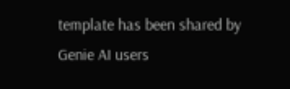template has been shared by Genie AI users